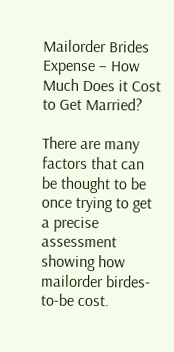Mailorder Brides Expense – How Much Does it Cost to Get Married?

There are many factors that can be thought to be once trying to get a precise assessment showing how mailorder birdes-to-be cost.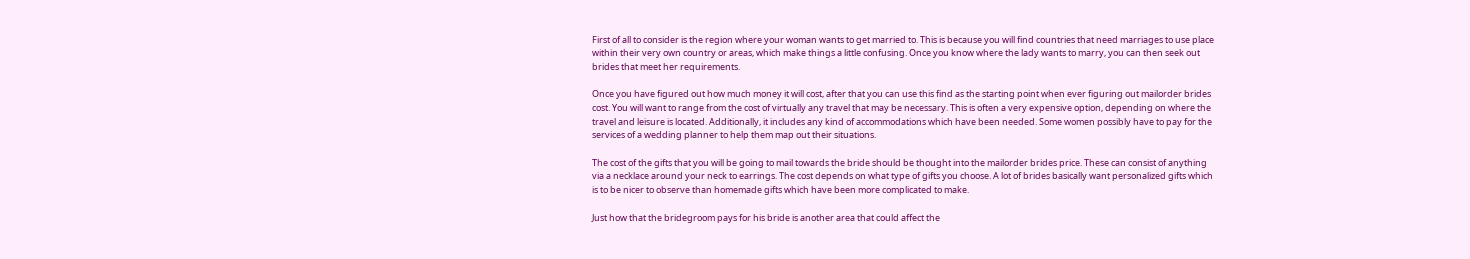First of all to consider is the region where your woman wants to get married to. This is because you will find countries that need marriages to use place within their very own country or areas, which make things a little confusing. Once you know where the lady wants to marry, you can then seek out brides that meet her requirements.

Once you have figured out how much money it will cost, after that you can use this find as the starting point when ever figuring out mailorder brides cost. You will want to range from the cost of virtually any travel that may be necessary. This is often a very expensive option, depending on where the travel and leisure is located. Additionally, it includes any kind of accommodations which have been needed. Some women possibly have to pay for the services of a wedding planner to help them map out their situations.

The cost of the gifts that you will be going to mail towards the bride should be thought into the mailorder brides price. These can consist of anything via a necklace around your neck to earrings. The cost depends on what type of gifts you choose. A lot of brides basically want personalized gifts which is to be nicer to observe than homemade gifts which have been more complicated to make.

Just how that the bridegroom pays for his bride is another area that could affect the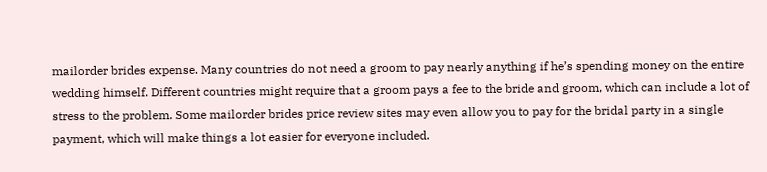mailorder brides expense. Many countries do not need a groom to pay nearly anything if he’s spending money on the entire wedding himself. Different countries might require that a groom pays a fee to the bride and groom, which can include a lot of stress to the problem. Some mailorder brides price review sites may even allow you to pay for the bridal party in a single payment, which will make things a lot easier for everyone included.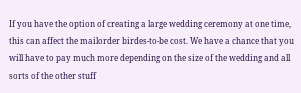If you have the option of creating a large wedding ceremony at one time, this can affect the mailorder birdes-to-be cost. We have a chance that you will have to pay much more depending on the size of the wedding and all sorts of the other stuff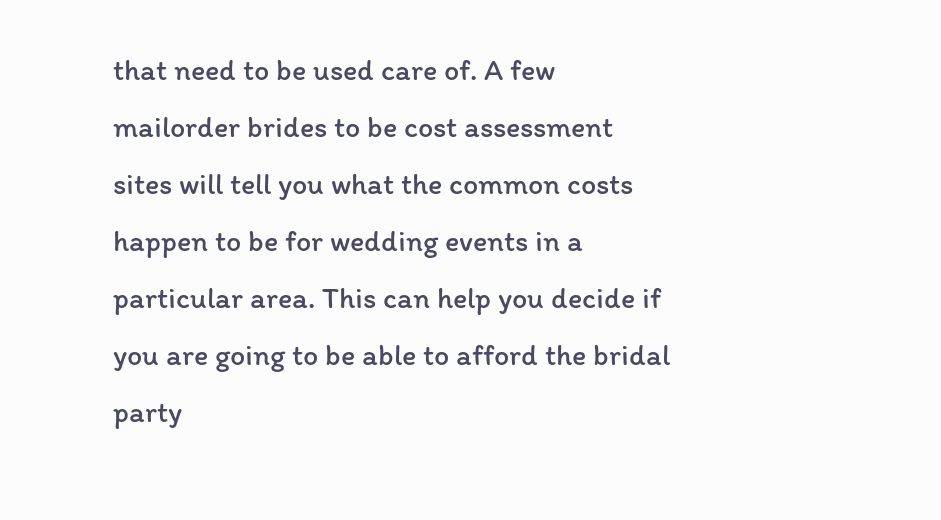that need to be used care of. A few mailorder brides to be cost assessment sites will tell you what the common costs happen to be for wedding events in a particular area. This can help you decide if you are going to be able to afford the bridal party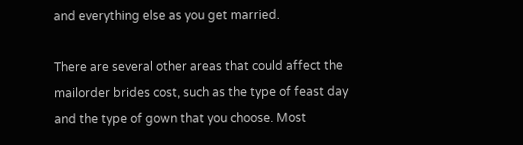and everything else as you get married.

There are several other areas that could affect the mailorder brides cost, such as the type of feast day and the type of gown that you choose. Most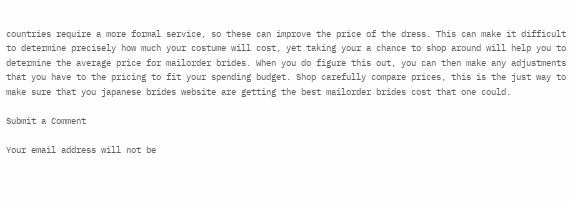countries require a more formal service, so these can improve the price of the dress. This can make it difficult to determine precisely how much your costume will cost, yet taking your a chance to shop around will help you to determine the average price for mailorder brides. When you do figure this out, you can then make any adjustments that you have to the pricing to fit your spending budget. Shop carefully compare prices, this is the just way to make sure that you japanese brides website are getting the best mailorder brides cost that one could.

Submit a Comment

Your email address will not be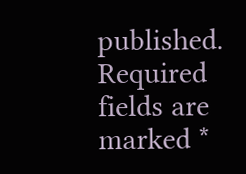published. Required fields are marked *